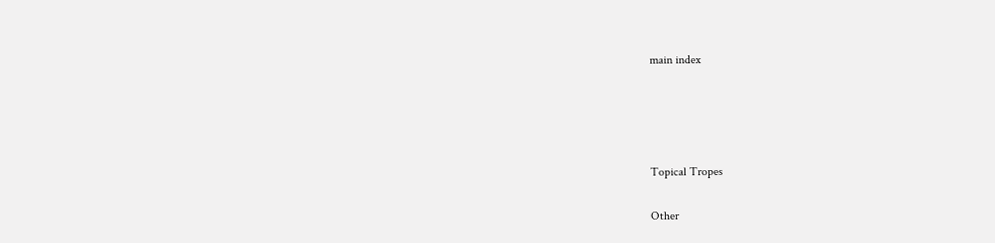main index




Topical Tropes

Other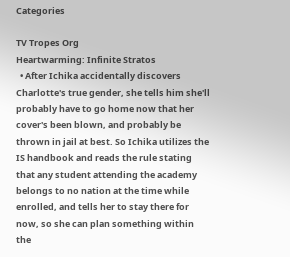Categories

TV Tropes Org
Heartwarming: Infinite Stratos
  • After Ichika accidentally discovers Charlotte's true gender, she tells him she'll probably have to go home now that her cover's been blown, and probably be thrown in jail at best. So Ichika utilizes the IS handbook and reads the rule stating that any student attending the academy belongs to no nation at the time while enrolled, and tells her to stay there for now, so she can plan something within the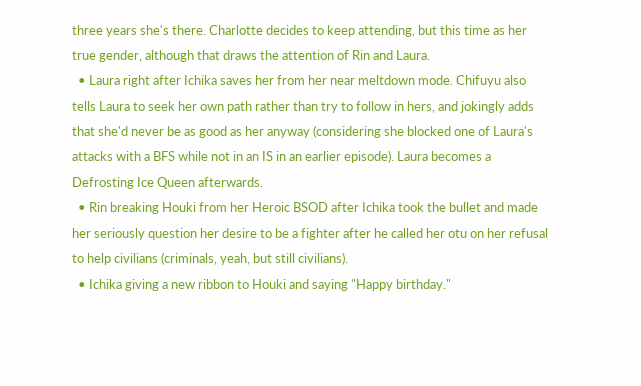three years she's there. Charlotte decides to keep attending, but this time as her true gender, although that draws the attention of Rin and Laura.
  • Laura right after Ichika saves her from her near meltdown mode. Chifuyu also tells Laura to seek her own path rather than try to follow in hers, and jokingly adds that she'd never be as good as her anyway (considering she blocked one of Laura's attacks with a BFS while not in an IS in an earlier episode). Laura becomes a Defrosting Ice Queen afterwards.
  • Rin breaking Houki from her Heroic BSOD after Ichika took the bullet and made her seriously question her desire to be a fighter after he called her otu on her refusal to help civilians (criminals, yeah, but still civilians).
  • Ichika giving a new ribbon to Houki and saying "Happy birthday."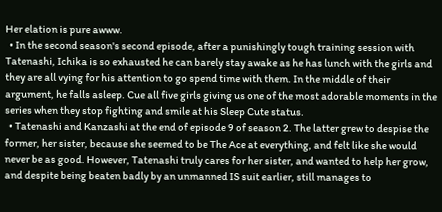Her elation is pure awww.
  • In the second season's second episode, after a punishingly tough training session with Tatenashi, Ichika is so exhausted he can barely stay awake as he has lunch with the girls and they are all vying for his attention to go spend time with them. In the middle of their argument, he falls asleep. Cue all five girls giving us one of the most adorable moments in the series when they stop fighting and smile at his Sleep Cute status.
  • Tatenashi and Kanzashi at the end of episode 9 of season 2. The latter grew to despise the former, her sister, because she seemed to be The Ace at everything, and felt like she would never be as good. However, Tatenashi truly cares for her sister, and wanted to help her grow, and despite being beaten badly by an unmanned IS suit earlier, still manages to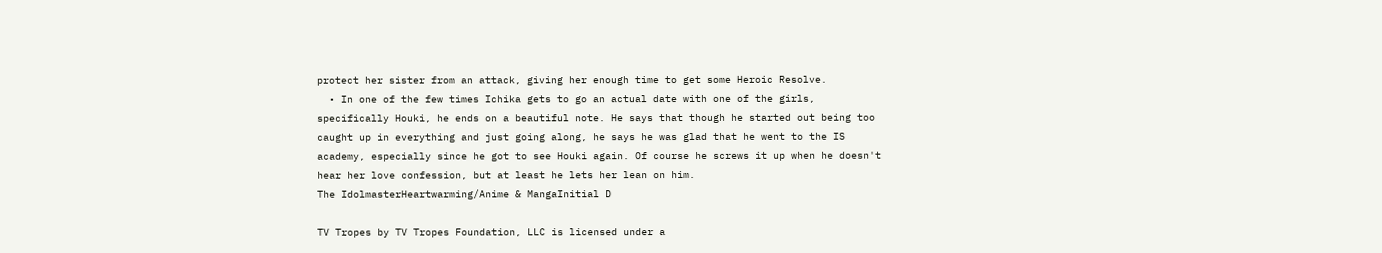protect her sister from an attack, giving her enough time to get some Heroic Resolve.
  • In one of the few times Ichika gets to go an actual date with one of the girls, specifically Houki, he ends on a beautiful note. He says that though he started out being too caught up in everything and just going along, he says he was glad that he went to the IS academy, especially since he got to see Houki again. Of course he screws it up when he doesn't hear her love confession, but at least he lets her lean on him.
The IdolmasterHeartwarming/Anime & MangaInitial D

TV Tropes by TV Tropes Foundation, LLC is licensed under a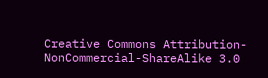Creative Commons Attribution-NonCommercial-ShareAlike 3.0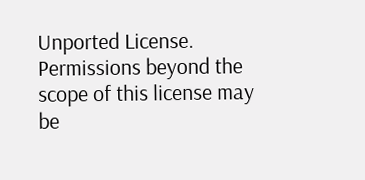Unported License.
Permissions beyond the scope of this license may be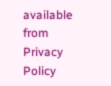available from
Privacy Policy